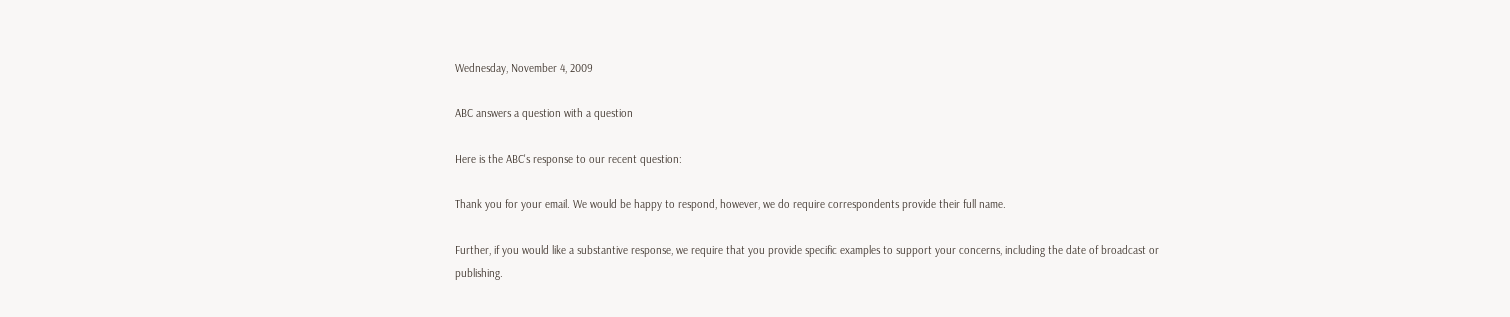Wednesday, November 4, 2009

ABC answers a question with a question

Here is the ABC's response to our recent question:

Thank you for your email. We would be happy to respond, however, we do require correspondents provide their full name.

Further, if you would like a substantive response, we require that you provide specific examples to support your concerns, including the date of broadcast or publishing.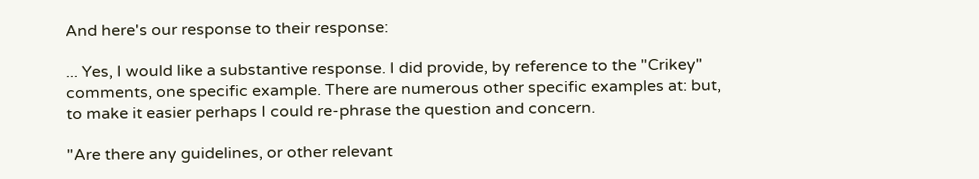And here's our response to their response:

... Yes, I would like a substantive response. I did provide, by reference to the "Crikey" comments, one specific example. There are numerous other specific examples at: but, to make it easier perhaps I could re-phrase the question and concern.

"Are there any guidelines, or other relevant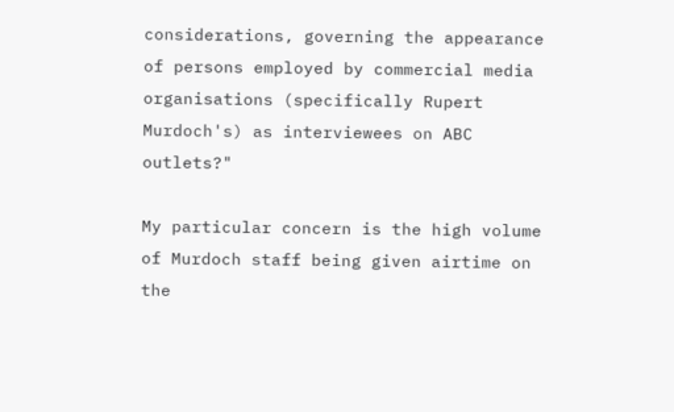considerations, governing the appearance of persons employed by commercial media organisations (specifically Rupert Murdoch's) as interviewees on ABC outlets?"

My particular concern is the high volume of Murdoch staff being given airtime on the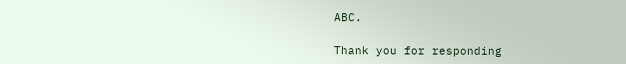ABC.

Thank you for responding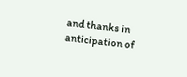and thanks in anticipation of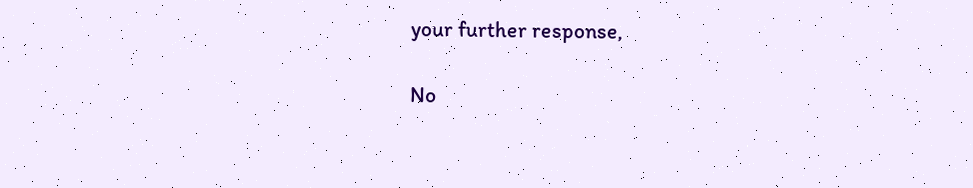your further response,

No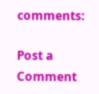comments:

Post a Comment